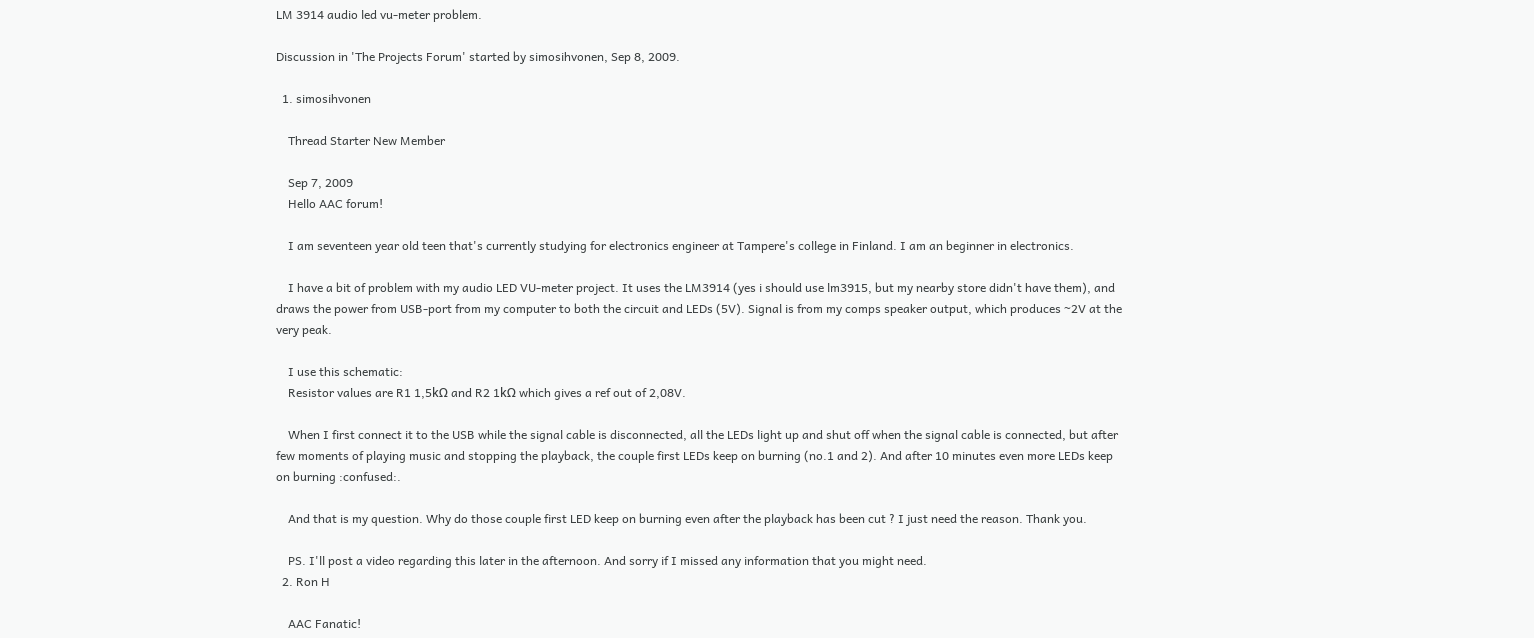LM 3914 audio led vu-meter problem.

Discussion in 'The Projects Forum' started by simosihvonen, Sep 8, 2009.

  1. simosihvonen

    Thread Starter New Member

    Sep 7, 2009
    Hello AAC forum!

    I am seventeen year old teen that's currently studying for electronics engineer at Tampere's college in Finland. I am an beginner in electronics.

    I have a bit of problem with my audio LED VU-meter project. It uses the LM3914 (yes i should use lm3915, but my nearby store didn't have them), and draws the power from USB-port from my computer to both the circuit and LEDs (5V). Signal is from my comps speaker output, which produces ~2V at the very peak.

    I use this schematic:
    Resistor values are R1 1,5kΩ and R2 1kΩ which gives a ref out of 2,08V.

    When I first connect it to the USB while the signal cable is disconnected, all the LEDs light up and shut off when the signal cable is connected, but after few moments of playing music and stopping the playback, the couple first LEDs keep on burning (no.1 and 2). And after 10 minutes even more LEDs keep on burning :confused:.

    And that is my question. Why do those couple first LED keep on burning even after the playback has been cut ? I just need the reason. Thank you.

    PS. I'll post a video regarding this later in the afternoon. And sorry if I missed any information that you might need.
  2. Ron H

    AAC Fanatic!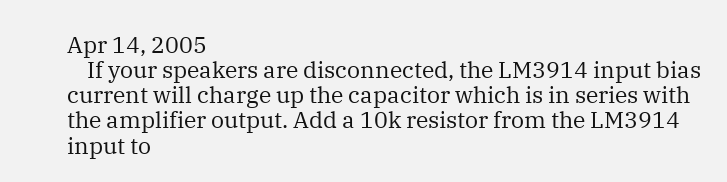Apr 14, 2005
    If your speakers are disconnected, the LM3914 input bias current will charge up the capacitor which is in series with the amplifier output. Add a 10k resistor from the LM3914 input to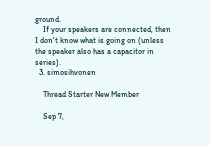ground.
    If your speakers are connected, then I don't know what is going on (unless the speaker also has a capacitor in series).
  3. simosihvonen

    Thread Starter New Member

    Sep 7,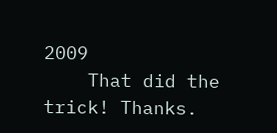2009
    That did the trick! Thanks.